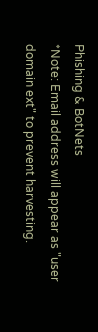Phishing & BotNets
*Note: Email address will appear as "user domain ext" to prevent harvesting.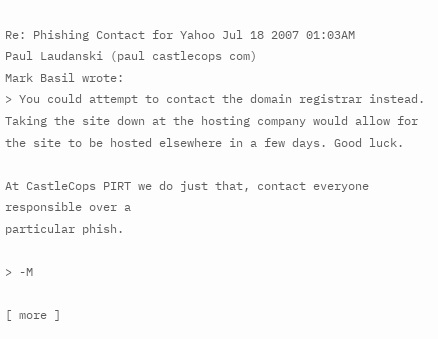Re: Phishing Contact for Yahoo Jul 18 2007 01:03AM
Paul Laudanski (paul castlecops com)
Mark Basil wrote:
> You could attempt to contact the domain registrar instead. Taking the site down at the hosting company would allow for the site to be hosted elsewhere in a few days. Good luck.

At CastleCops PIRT we do just that, contact everyone responsible over a
particular phish.

> -M

[ more ]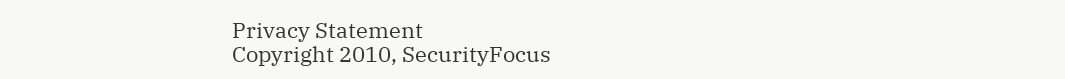Privacy Statement
Copyright 2010, SecurityFocus